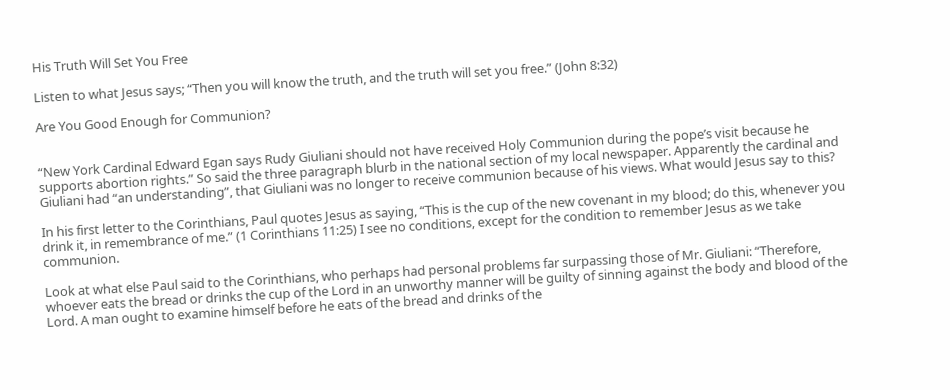His Truth Will Set You Free

Listen to what Jesus says; “Then you will know the truth, and the truth will set you free.” (John 8:32)

Are You Good Enough for Communion?


“New York Cardinal Edward Egan says Rudy Giuliani should not have received Holy Communion during the pope’s visit because he supports abortion rights.” So said the three paragraph blurb in the national section of my local newspaper. Apparently the cardinal and Giuliani had “an understanding”, that Giuliani was no longer to receive communion because of his views. What would Jesus say to this?

In his first letter to the Corinthians, Paul quotes Jesus as saying, “This is the cup of the new covenant in my blood; do this, whenever you drink it, in remembrance of me.” (1 Corinthians 11:25) I see no conditions, except for the condition to remember Jesus as we take communion.

Look at what else Paul said to the Corinthians, who perhaps had personal problems far surpassing those of Mr. Giuliani: “Therefore, whoever eats the bread or drinks the cup of the Lord in an unworthy manner will be guilty of sinning against the body and blood of the Lord. A man ought to examine himself before he eats of the bread and drinks of the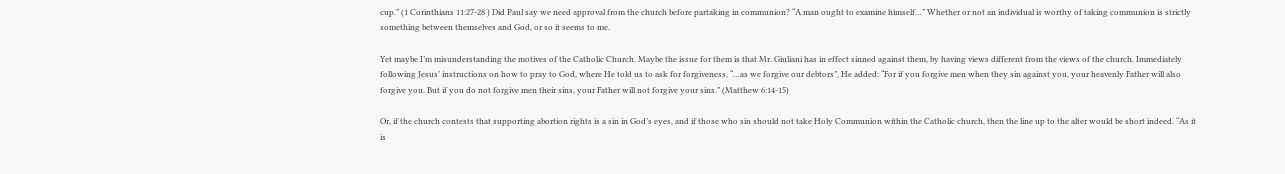cup.” (1 Corinthians 11:27-28 ) Did Paul say we need approval from the church before partaking in communion? “A man ought to examine himself…” Whether or not an individual is worthy of taking communion is strictly something between themselves and God, or so it seems to me.

Yet maybe I’m misunderstanding the motives of the Catholic Church. Maybe the issue for them is that Mr. Giuliani has in effect sinned against them, by having views different from the views of the church. Immediately following Jesus’ instructions on how to pray to God, where He told us to ask for forgiveness, “…as we forgive our debtors”, He added: “For if you forgive men when they sin against you, your heavenly Father will also forgive you. But if you do not forgive men their sins, your Father will not forgive your sins.” (Matthew 6:14-15)

Or, if the church contests that supporting abortion rights is a sin in God’s eyes, and if those who sin should not take Holy Communion within the Catholic church, then the line up to the alter would be short indeed. “As it is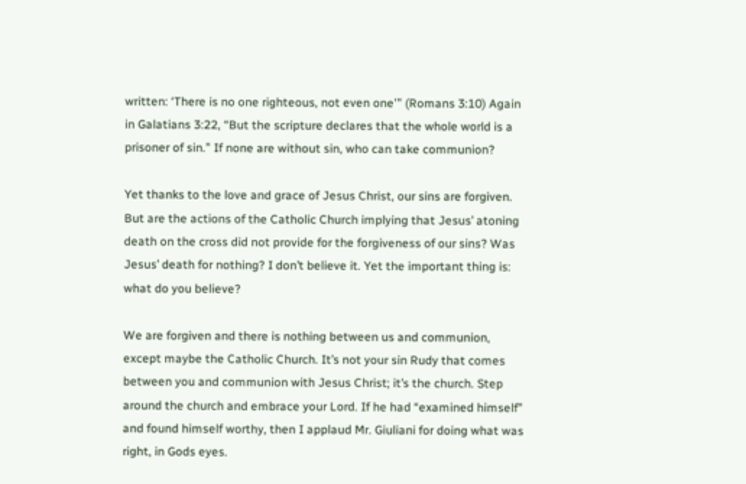written: ‘There is no one righteous, not even one'” (Romans 3:10) Again in Galatians 3:22, “But the scripture declares that the whole world is a prisoner of sin.” If none are without sin, who can take communion?

Yet thanks to the love and grace of Jesus Christ, our sins are forgiven. But are the actions of the Catholic Church implying that Jesus’ atoning death on the cross did not provide for the forgiveness of our sins? Was Jesus’ death for nothing? I don’t believe it. Yet the important thing is: what do you believe?

We are forgiven and there is nothing between us and communion, except maybe the Catholic Church. It’s not your sin Rudy that comes between you and communion with Jesus Christ; it’s the church. Step around the church and embrace your Lord. If he had “examined himself” and found himself worthy, then I applaud Mr. Giuliani for doing what was right, in Gods eyes.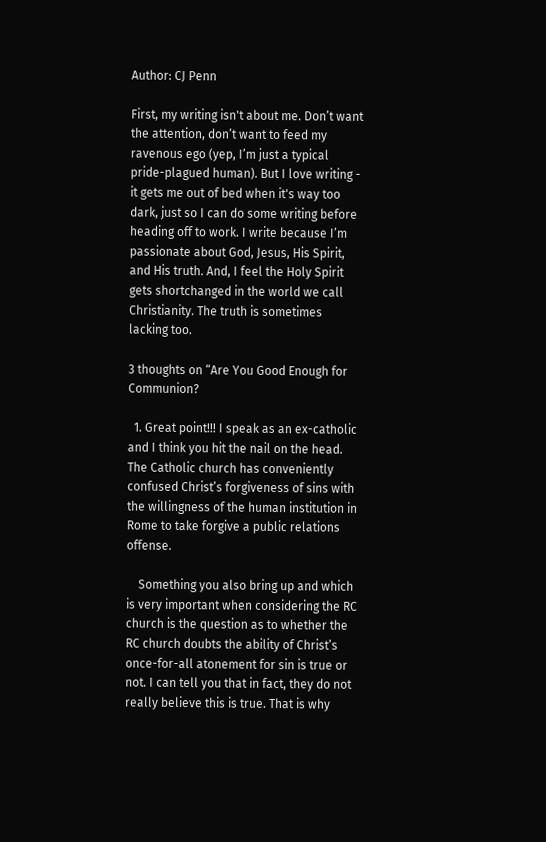Author: CJ Penn

First, my writing isn't about me. Don’t want the attention, don’t want to feed my ravenous ego (yep, I’m just a typical pride-plagued human). But I love writing - it gets me out of bed when it's way too dark, just so I can do some writing before heading off to work. I write because I’m passionate about God, Jesus, His Spirit, and His truth. And, I feel the Holy Spirit gets shortchanged in the world we call Christianity. The truth is sometimes lacking too.

3 thoughts on “Are You Good Enough for Communion?

  1. Great point!!! I speak as an ex-catholic and I think you hit the nail on the head. The Catholic church has conveniently confused Christ’s forgiveness of sins with the willingness of the human institution in Rome to take forgive a public relations offense.

    Something you also bring up and which is very important when considering the RC church is the question as to whether the RC church doubts the ability of Christ’s once-for-all atonement for sin is true or not. I can tell you that in fact, they do not really believe this is true. That is why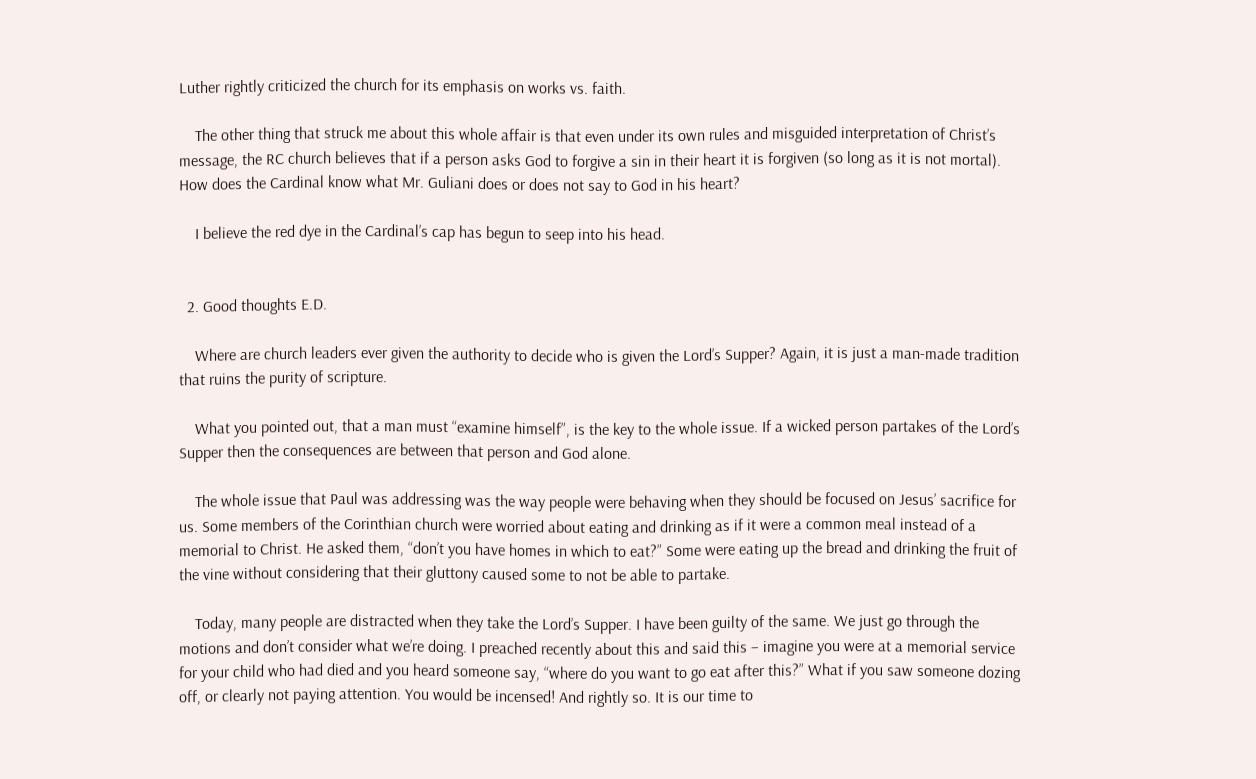Luther rightly criticized the church for its emphasis on works vs. faith.

    The other thing that struck me about this whole affair is that even under its own rules and misguided interpretation of Christ’s message, the RC church believes that if a person asks God to forgive a sin in their heart it is forgiven (so long as it is not mortal). How does the Cardinal know what Mr. Guliani does or does not say to God in his heart?

    I believe the red dye in the Cardinal’s cap has begun to seep into his head.


  2. Good thoughts E.D.

    Where are church leaders ever given the authority to decide who is given the Lord’s Supper? Again, it is just a man-made tradition that ruins the purity of scripture.

    What you pointed out, that a man must “examine himself”, is the key to the whole issue. If a wicked person partakes of the Lord’s Supper then the consequences are between that person and God alone.

    The whole issue that Paul was addressing was the way people were behaving when they should be focused on Jesus’ sacrifice for us. Some members of the Corinthian church were worried about eating and drinking as if it were a common meal instead of a memorial to Christ. He asked them, “don’t you have homes in which to eat?” Some were eating up the bread and drinking the fruit of the vine without considering that their gluttony caused some to not be able to partake.

    Today, many people are distracted when they take the Lord’s Supper. I have been guilty of the same. We just go through the motions and don’t consider what we’re doing. I preached recently about this and said this – imagine you were at a memorial service for your child who had died and you heard someone say, “where do you want to go eat after this?” What if you saw someone dozing off, or clearly not paying attention. You would be incensed! And rightly so. It is our time to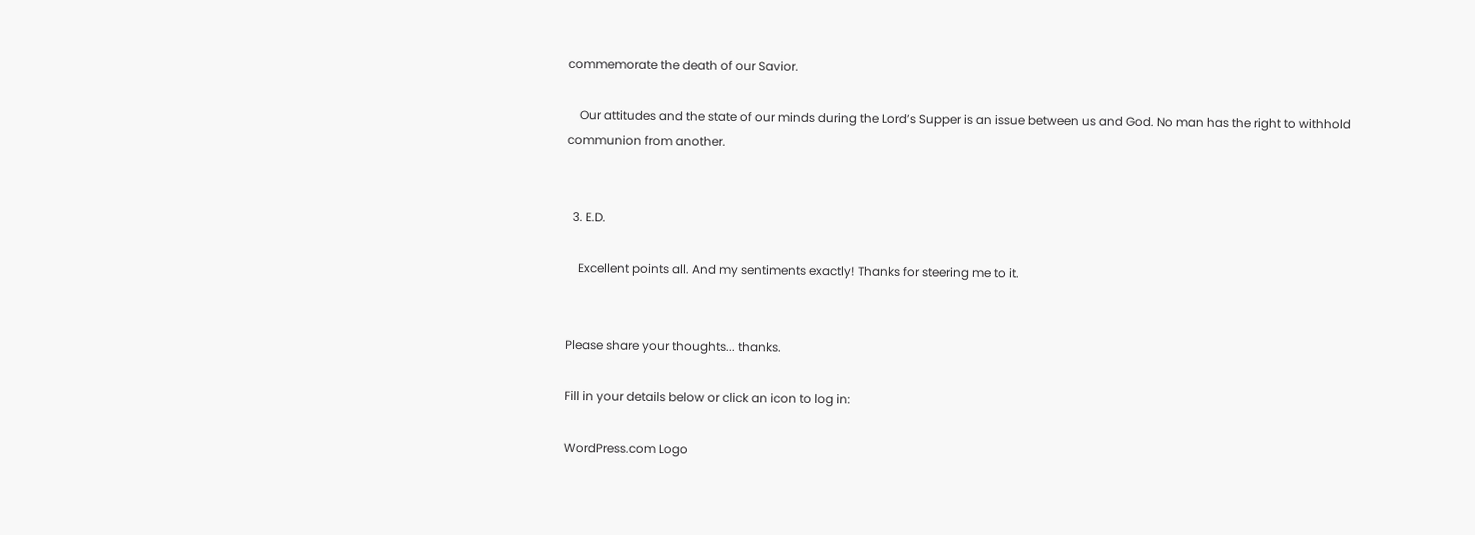commemorate the death of our Savior.

    Our attitudes and the state of our minds during the Lord’s Supper is an issue between us and God. No man has the right to withhold communion from another.


  3. E.D.

    Excellent points all. And my sentiments exactly! Thanks for steering me to it.


Please share your thoughts... thanks.

Fill in your details below or click an icon to log in:

WordPress.com Logo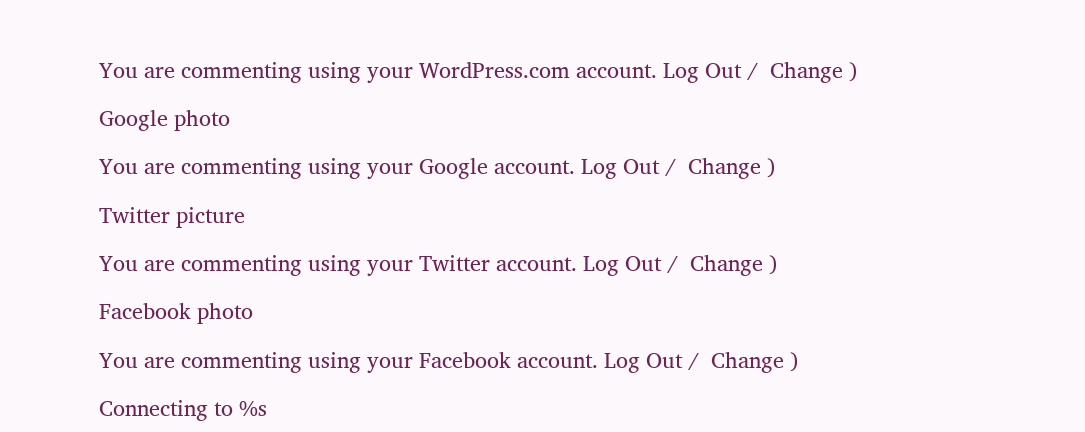You are commenting using your WordPress.com account. Log Out /  Change )

Google photo

You are commenting using your Google account. Log Out /  Change )

Twitter picture

You are commenting using your Twitter account. Log Out /  Change )

Facebook photo

You are commenting using your Facebook account. Log Out /  Change )

Connecting to %s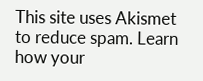This site uses Akismet to reduce spam. Learn how your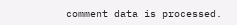comment data is processed.